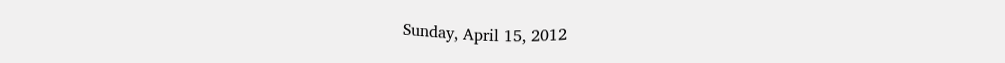Sunday, April 15, 2012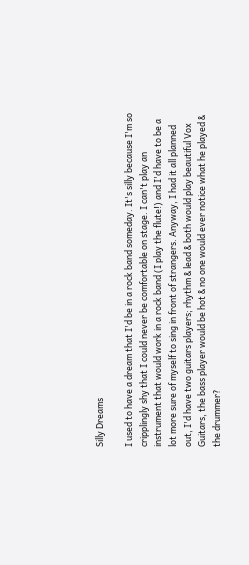Silly Dreams

I used to have a dream that I'd be in a rock band someday. It's silly because I'm so cripplingly shy that I could never be comfortable on stage. I can't play an instrument that would work in a rock band (I play the flute!) and I'd have to be a lot more sure of myself to sing in front of strangers. Anyway, I had it all planned out, I'd have two guitars players; rhythm & lead & both would play beautiful Vox Guitars, the bass player would be hot & no one would ever notice what he played & the drummer?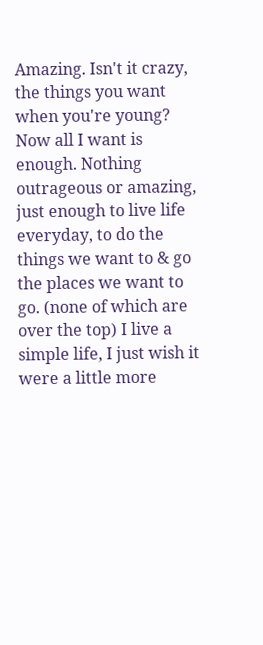Amazing. Isn't it crazy, the things you want when you're young? Now all I want is enough. Nothing outrageous or amazing, just enough to live life everyday, to do the things we want to & go the places we want to go. (none of which are over the top) I live a simple life, I just wish it were a little more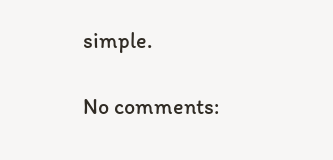simple.

No comments: